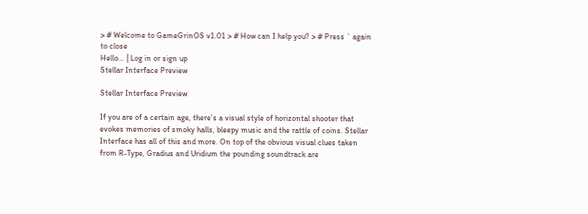> # Welcome to GameGrinOS v1.01 > # How can I help you? > # Press ` again to close
Hello… | Log in or sign up
Stellar Interface Preview

Stellar Interface Preview

If you are of a certain age, there’s a visual style of horizontal shooter that evokes memories of smoky halls, bleepy music and the rattle of coins. Stellar Interface has all of this and more. On top of the obvious visual clues taken from R-Type, Gradius and Uridium the pounding soundtrack are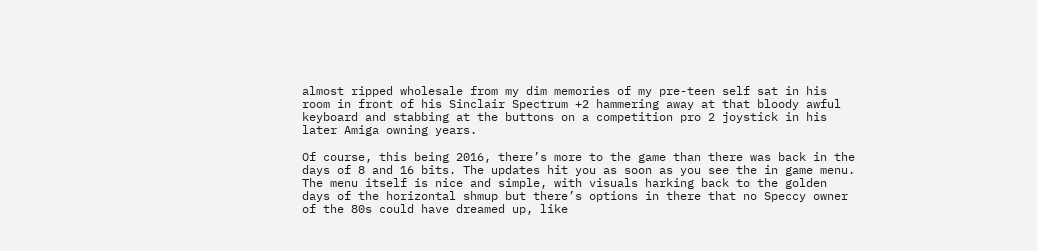almost ripped wholesale from my dim memories of my pre-teen self sat in his room in front of his Sinclair Spectrum +2 hammering away at that bloody awful keyboard and stabbing at the buttons on a competition pro 2 joystick in his later Amiga owning years.

Of course, this being 2016, there’s more to the game than there was back in the days of 8 and 16 bits. The updates hit you as soon as you see the in game menu. The menu itself is nice and simple, with visuals harking back to the golden days of the horizontal shmup but there’s options in there that no Speccy owner of the 80s could have dreamed up, like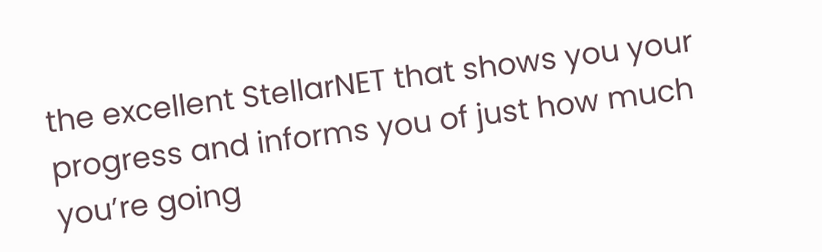the excellent StellarNET that shows you your progress and informs you of just how much you’re going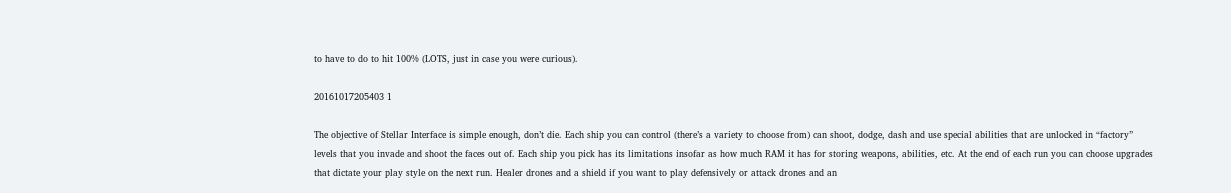to have to do to hit 100% (LOTS, just in case you were curious).

20161017205403 1

The objective of Stellar Interface is simple enough, don’t die. Each ship you can control (there’s a variety to choose from) can shoot, dodge, dash and use special abilities that are unlocked in “factory” levels that you invade and shoot the faces out of. Each ship you pick has its limitations insofar as how much RAM it has for storing weapons, abilities, etc. At the end of each run you can choose upgrades that dictate your play style on the next run. Healer drones and a shield if you want to play defensively or attack drones and an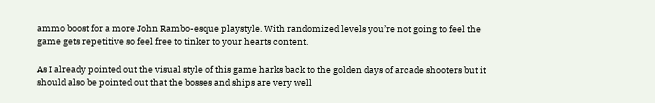ammo boost for a more John Rambo-esque playstyle. With randomized levels you’re not going to feel the game gets repetitive so feel free to tinker to your hearts content.

As I already pointed out the visual style of this game harks back to the golden days of arcade shooters but it should also be pointed out that the bosses and ships are very well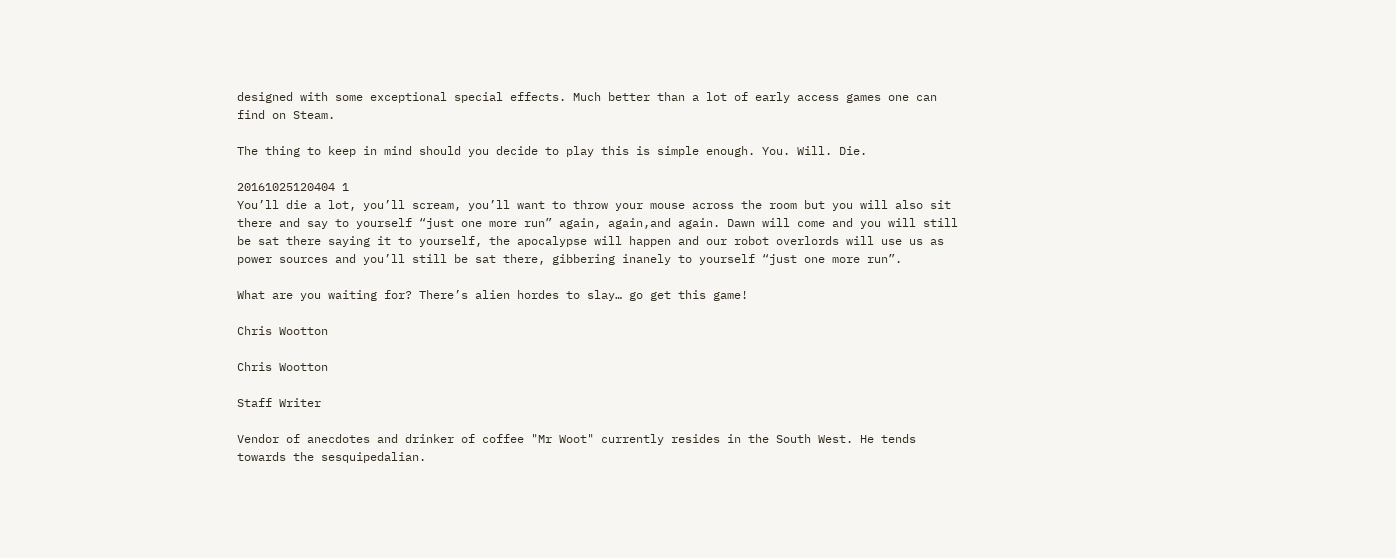designed with some exceptional special effects. Much better than a lot of early access games one can find on Steam.

The thing to keep in mind should you decide to play this is simple enough. You. Will. Die.

20161025120404 1
You’ll die a lot, you’ll scream, you’ll want to throw your mouse across the room but you will also sit there and say to yourself “just one more run” again, again,and again. Dawn will come and you will still be sat there saying it to yourself, the apocalypse will happen and our robot overlords will use us as power sources and you’ll still be sat there, gibbering inanely to yourself “just one more run”.

What are you waiting for? There’s alien hordes to slay… go get this game!

Chris Wootton

Chris Wootton

Staff Writer

Vendor of anecdotes and drinker of coffee "Mr Woot" currently resides in the South West. He tends towards the sesquipedalian.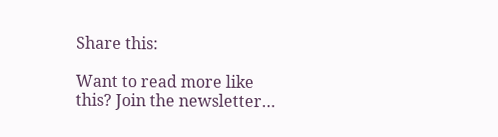Share this:

Want to read more like this? Join the newsletter…